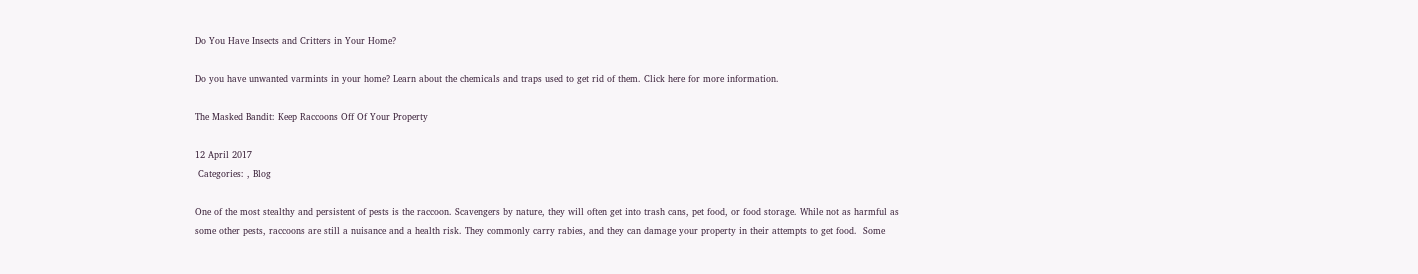Do You Have Insects and Critters in Your Home?

Do you have unwanted varmints in your home? Learn about the chemicals and traps used to get rid of them. Click here for more information.

The Masked Bandit: Keep Raccoons Off Of Your Property

12 April 2017
 Categories: , Blog

One of the most stealthy and persistent of pests is the raccoon. Scavengers by nature, they will often get into trash cans, pet food, or food storage. While not as harmful as some other pests, raccoons are still a nuisance and a health risk. They commonly carry rabies, and they can damage your property in their attempts to get food.  Some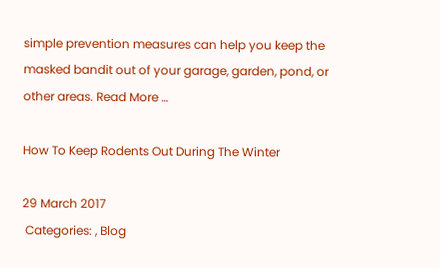simple prevention measures can help you keep the masked bandit out of your garage, garden, pond, or other areas. Read More …

How To Keep Rodents Out During The Winter

29 March 2017
 Categories: , Blog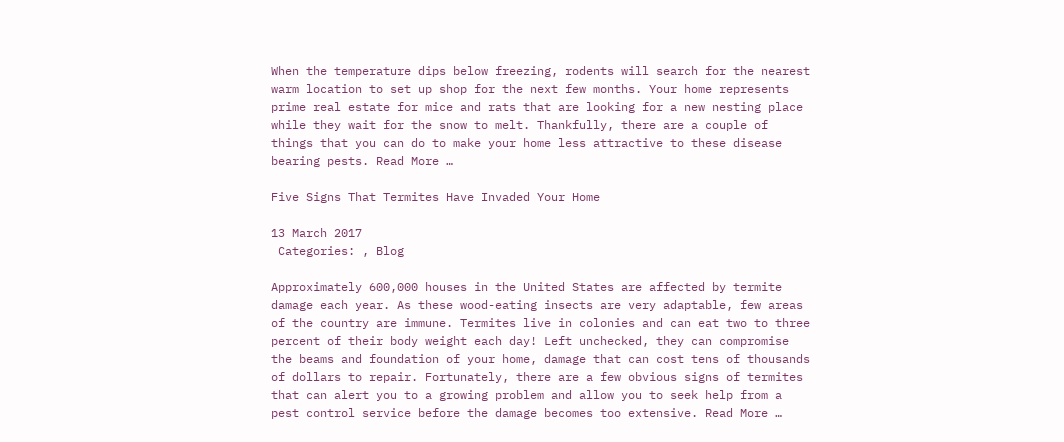When the temperature dips below freezing, rodents will search for the nearest warm location to set up shop for the next few months. Your home represents prime real estate for mice and rats that are looking for a new nesting place while they wait for the snow to melt. Thankfully, there are a couple of things that you can do to make your home less attractive to these disease bearing pests. Read More …

Five Signs That Termites Have Invaded Your Home

13 March 2017
 Categories: , Blog

Approximately 600,000 houses in the United States are affected by termite damage each year. As these wood-eating insects are very adaptable, few areas of the country are immune. Termites live in colonies and can eat two to three percent of their body weight each day! Left unchecked, they can compromise the beams and foundation of your home, damage that can cost tens of thousands of dollars to repair. Fortunately, there are a few obvious signs of termites that can alert you to a growing problem and allow you to seek help from a pest control service before the damage becomes too extensive. Read More …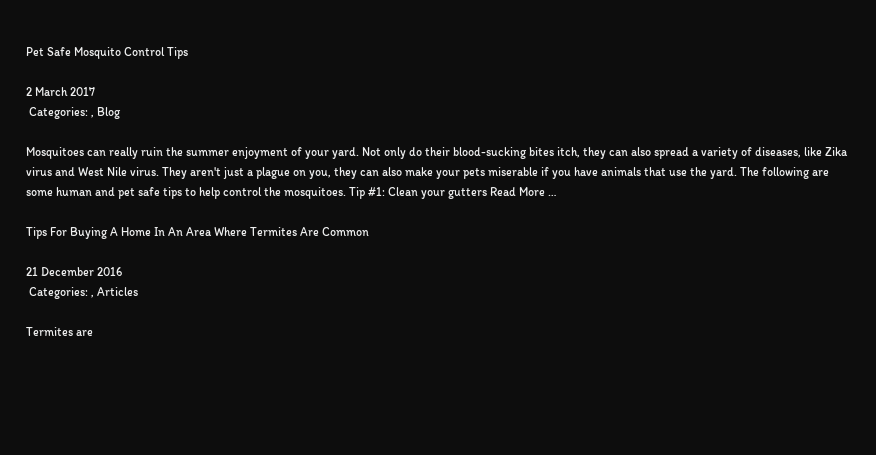Pet Safe Mosquito Control Tips

2 March 2017
 Categories: , Blog

Mosquitoes can really ruin the summer enjoyment of your yard. Not only do their blood-sucking bites itch, they can also spread a variety of diseases, like Zika virus and West Nile virus. They aren't just a plague on you, they can also make your pets miserable if you have animals that use the yard. The following are some human and pet safe tips to help control the mosquitoes. Tip #1: Clean your gutters Read More …

Tips For Buying A Home In An Area Where Termites Are Common

21 December 2016
 Categories: , Articles

Termites are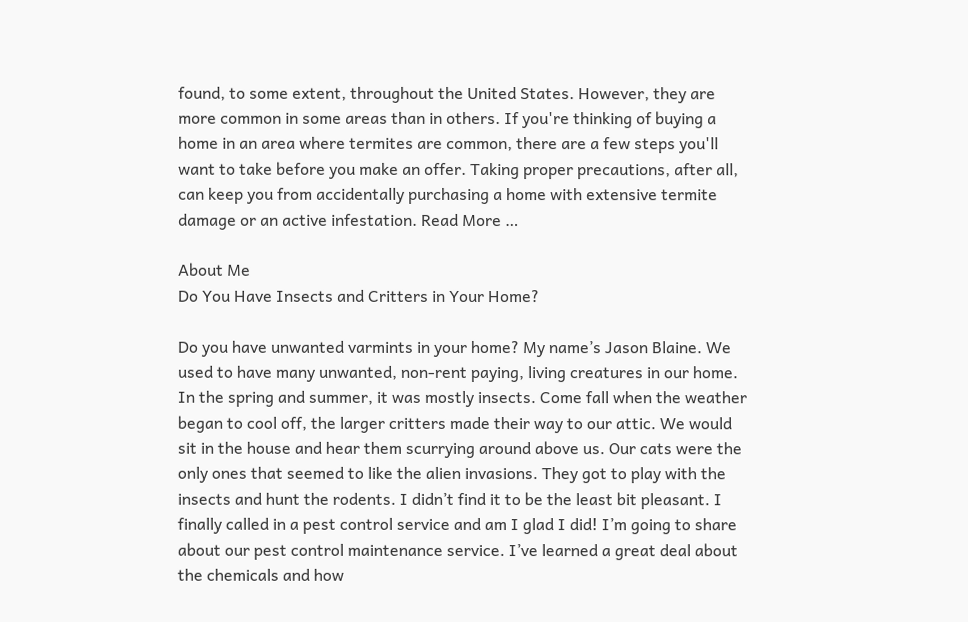found, to some extent, throughout the United States. However, they are more common in some areas than in others. If you're thinking of buying a home in an area where termites are common, there are a few steps you'll want to take before you make an offer. Taking proper precautions, after all, can keep you from accidentally purchasing a home with extensive termite damage or an active infestation. Read More …

About Me
Do You Have Insects and Critters in Your Home?

Do you have unwanted varmints in your home? My name’s Jason Blaine. We used to have many unwanted, non-rent paying, living creatures in our home. In the spring and summer, it was mostly insects. Come fall when the weather began to cool off, the larger critters made their way to our attic. We would sit in the house and hear them scurrying around above us. Our cats were the only ones that seemed to like the alien invasions. They got to play with the insects and hunt the rodents. I didn’t find it to be the least bit pleasant. I finally called in a pest control service and am I glad I did! I’m going to share about our pest control maintenance service. I’ve learned a great deal about the chemicals and how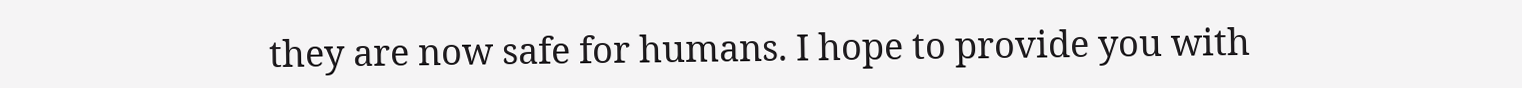they are now safe for humans. I hope to provide you with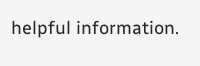helpful information.